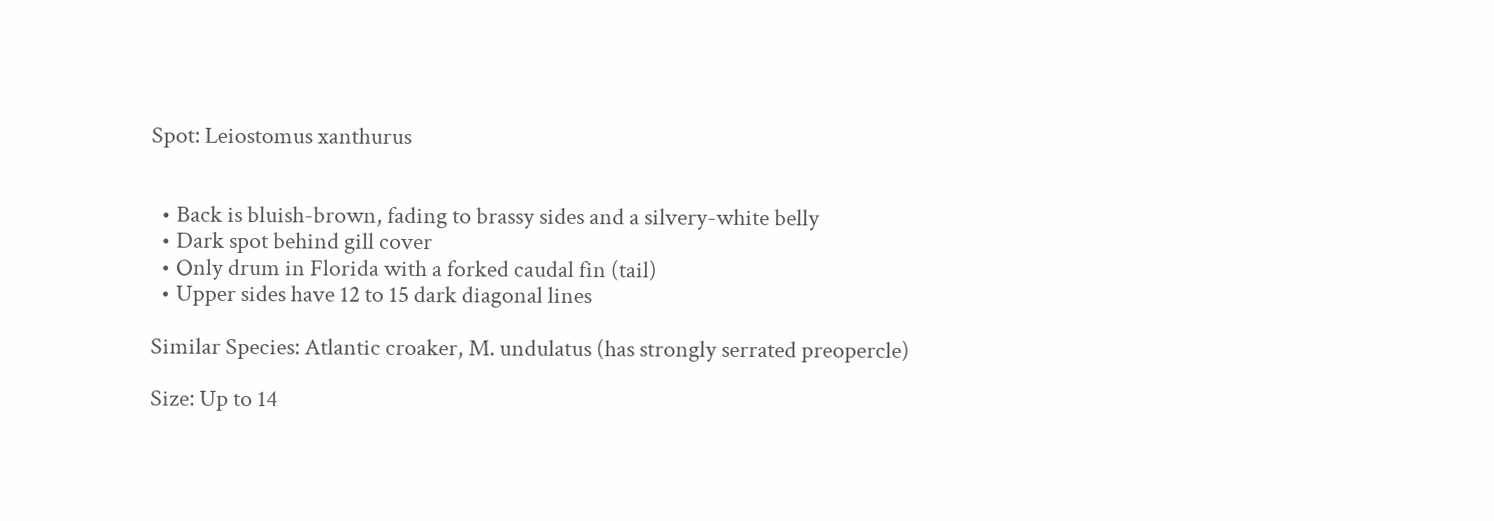Spot: Leiostomus xanthurus


  • Back is bluish-brown, fading to brassy sides and a silvery-white belly
  • Dark spot behind gill cover
  • Only drum in Florida with a forked caudal fin (tail)
  • Upper sides have 12 to 15 dark diagonal lines

Similar Species: Atlantic croaker, M. undulatus (has strongly serrated preopercle)

Size: Up to 14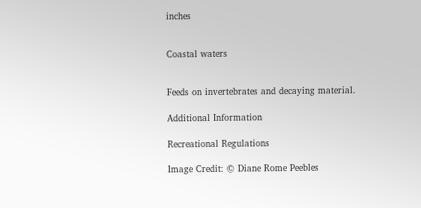inches


Coastal waters


Feeds on invertebrates and decaying material.

Additional Information

Recreational Regulations

Image Credit: © Diane Rome Peebles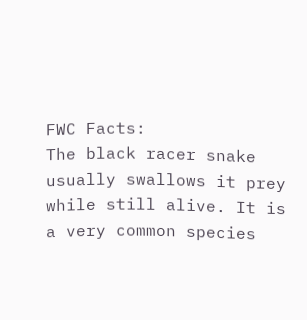FWC Facts:
The black racer snake usually swallows it prey while still alive. It is a very common species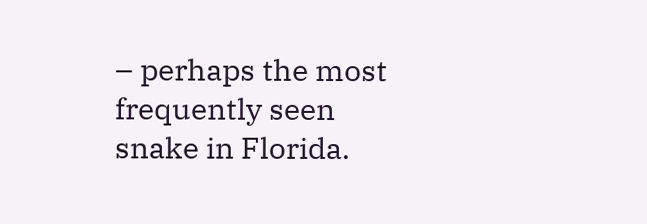– perhaps the most frequently seen snake in Florida.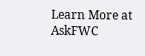Learn More at AskFWC